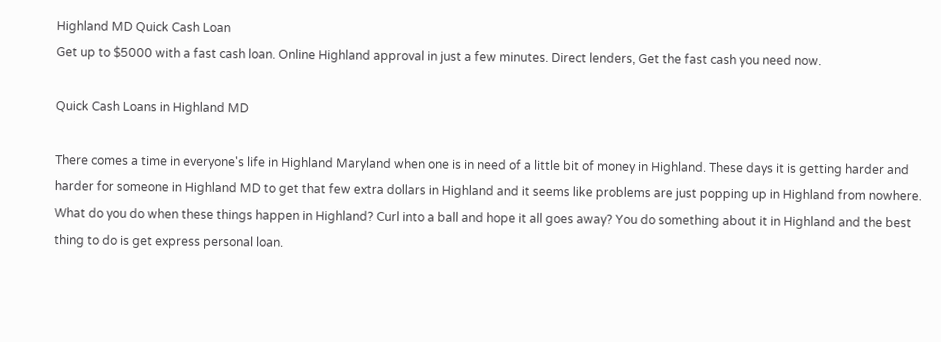Highland MD Quick Cash Loan
Get up to $5000 with a fast cash loan. Online Highland approval in just a few minutes. Direct lenders, Get the fast cash you need now.

Quick Cash Loans in Highland MD

There comes a time in everyone's life in Highland Maryland when one is in need of a little bit of money in Highland. These days it is getting harder and harder for someone in Highland MD to get that few extra dollars in Highland and it seems like problems are just popping up in Highland from nowhere. What do you do when these things happen in Highland? Curl into a ball and hope it all goes away? You do something about it in Highland and the best thing to do is get express personal loan.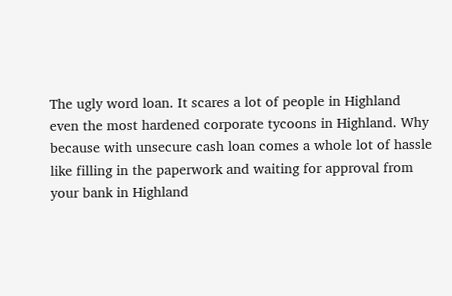The ugly word loan. It scares a lot of people in Highland even the most hardened corporate tycoons in Highland. Why because with unsecure cash loan comes a whole lot of hassle like filling in the paperwork and waiting for approval from your bank in Highland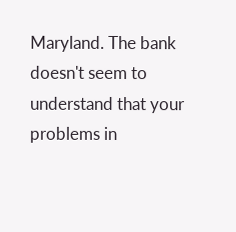Maryland. The bank doesn't seem to understand that your problems in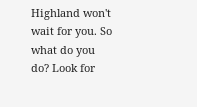Highland won't wait for you. So what do you do? Look for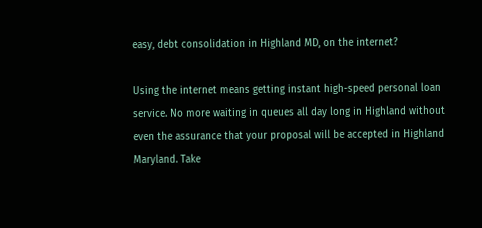easy, debt consolidation in Highland MD, on the internet?

Using the internet means getting instant high-speed personal loan service. No more waiting in queues all day long in Highland without even the assurance that your proposal will be accepted in Highland Maryland. Take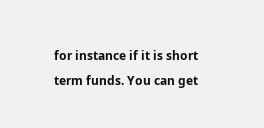for instance if it is short term funds. You can get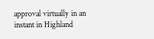approval virtually in an instant in Highland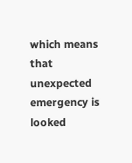which means that unexpected emergency is looked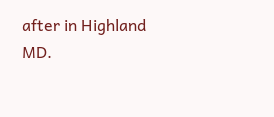after in Highland MD.